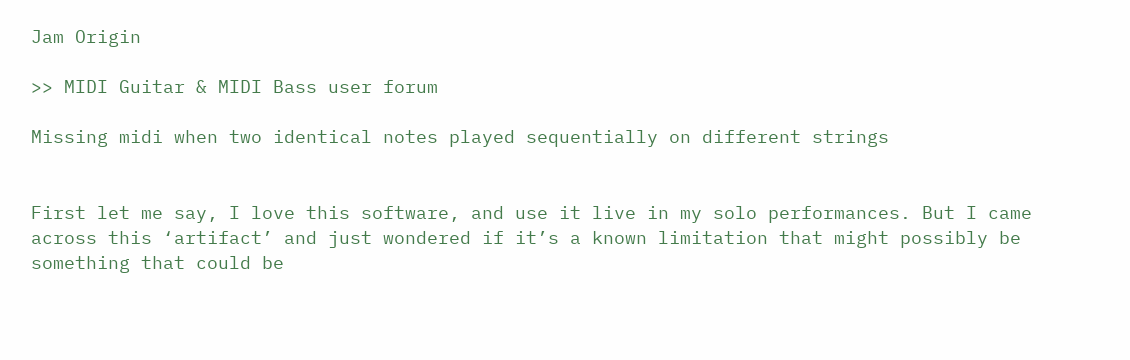Jam Origin

>> MIDI Guitar & MIDI Bass user forum

Missing midi when two identical notes played sequentially on different strings


First let me say, I love this software, and use it live in my solo performances. But I came across this ‘artifact’ and just wondered if it’s a known limitation that might possibly be something that could be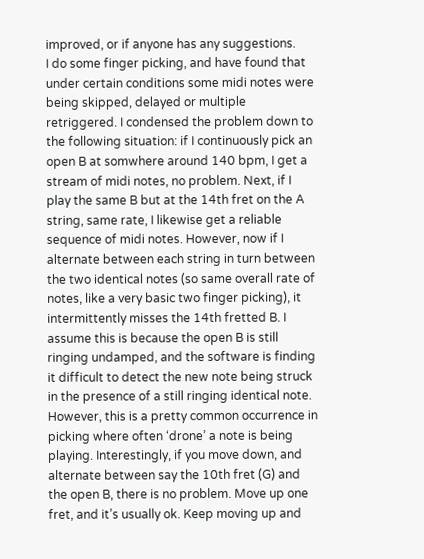improved, or if anyone has any suggestions.
I do some finger picking, and have found that under certain conditions some midi notes were being skipped, delayed or multiple retriggered. I condensed the problem down to the following situation: if I continuously pick an open B at somwhere around 140 bpm, I get a stream of midi notes, no problem. Next, if I play the same B but at the 14th fret on the A string, same rate, I likewise get a reliable sequence of midi notes. However, now if I alternate between each string in turn between the two identical notes (so same overall rate of notes, like a very basic two finger picking), it intermittently misses the 14th fretted B. I assume this is because the open B is still ringing undamped, and the software is finding it difficult to detect the new note being struck in the presence of a still ringing identical note. However, this is a pretty common occurrence in picking where often ‘drone’ a note is being playing. Interestingly, if you move down, and alternate between say the 10th fret (G) and the open B, there is no problem. Move up one fret, and it’s usually ok. Keep moving up and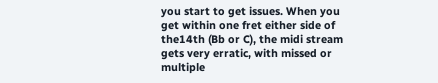you start to get issues. When you get within one fret either side of the14th (Bb or C), the midi stream gets very erratic, with missed or multiple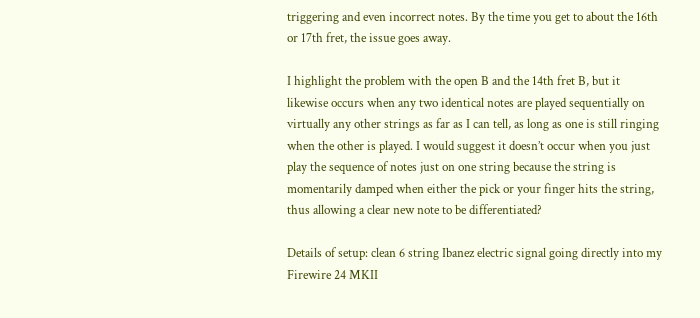triggering and even incorrect notes. By the time you get to about the 16th or 17th fret, the issue goes away.

I highlight the problem with the open B and the 14th fret B, but it likewise occurs when any two identical notes are played sequentially on virtually any other strings as far as I can tell, as long as one is still ringing when the other is played. I would suggest it doesn’t occur when you just play the sequence of notes just on one string because the string is momentarily damped when either the pick or your finger hits the string, thus allowing a clear new note to be differentiated?

Details of setup: clean 6 string Ibanez electric signal going directly into my Firewire 24 MKII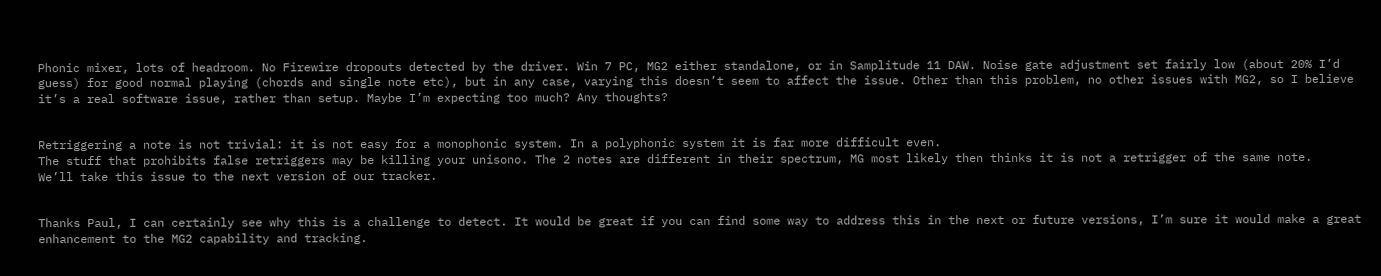Phonic mixer, lots of headroom. No Firewire dropouts detected by the driver. Win 7 PC, MG2 either standalone, or in Samplitude 11 DAW. Noise gate adjustment set fairly low (about 20% I’d guess) for good normal playing (chords and single note etc), but in any case, varying this doesn’t seem to affect the issue. Other than this problem, no other issues with MG2, so I believe it’s a real software issue, rather than setup. Maybe I’m expecting too much? Any thoughts?


Retriggering a note is not trivial: it is not easy for a monophonic system. In a polyphonic system it is far more difficult even.
The stuff that prohibits false retriggers may be killing your unisono. The 2 notes are different in their spectrum, MG most likely then thinks it is not a retrigger of the same note.
We’ll take this issue to the next version of our tracker.


Thanks Paul, I can certainly see why this is a challenge to detect. It would be great if you can find some way to address this in the next or future versions, I’m sure it would make a great enhancement to the MG2 capability and tracking.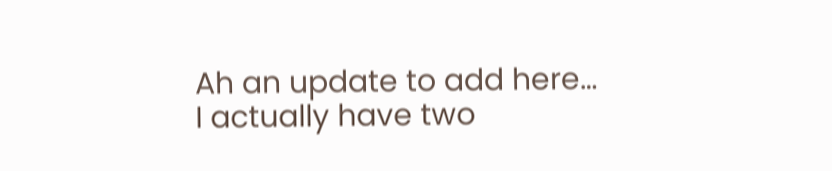Ah an update to add here… I actually have two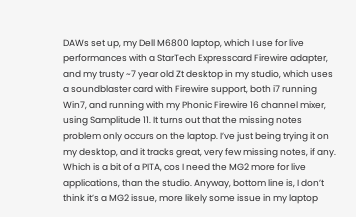DAWs set up, my Dell M6800 laptop, which I use for live performances with a StarTech Expresscard Firewire adapter, and my trusty ~7 year old Zt desktop in my studio, which uses a soundblaster card with Firewire support, both i7 running Win7, and running with my Phonic Firewire 16 channel mixer, using Samplitude 11. It turns out that the missing notes problem only occurs on the laptop. I’ve just being trying it on my desktop, and it tracks great, very few missing notes, if any. Which is a bit of a PITA, cos I need the MG2 more for live applications, than the studio. Anyway, bottom line is, I don’t think it’s a MG2 issue, more likely some issue in my laptop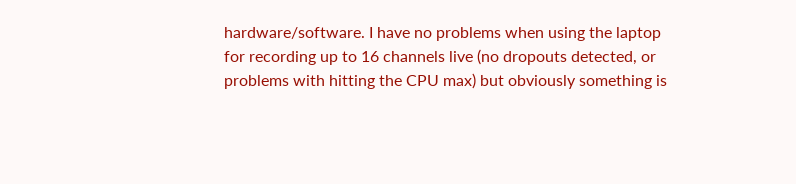hardware/software. I have no problems when using the laptop for recording up to 16 channels live (no dropouts detected, or problems with hitting the CPU max) but obviously something is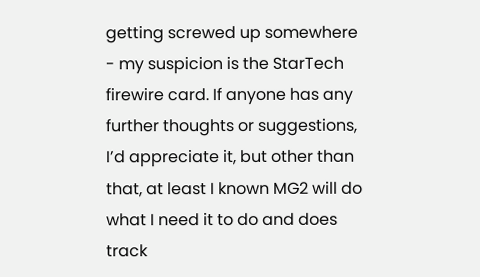getting screwed up somewhere - my suspicion is the StarTech firewire card. If anyone has any further thoughts or suggestions, I’d appreciate it, but other than that, at least I known MG2 will do what I need it to do and does track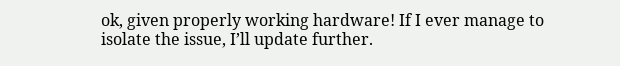ok, given properly working hardware! If I ever manage to isolate the issue, I’ll update further.